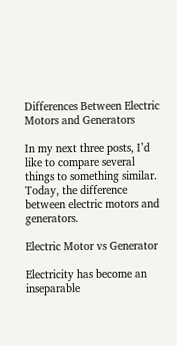Differences Between Electric Motors and Generators

In my next three posts, I’d like to compare several things to something similar. Today, the difference between electric motors and generators.

Electric Motor vs Generator

Electricity has become an inseparable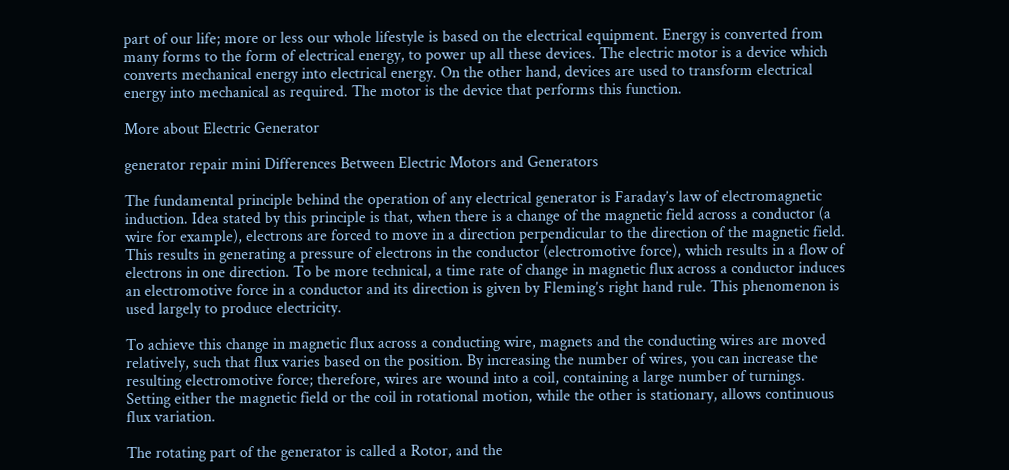part of our life; more or less our whole lifestyle is based on the electrical equipment. Energy is converted from many forms to the form of electrical energy, to power up all these devices. The electric motor is a device which converts mechanical energy into electrical energy. On the other hand, devices are used to transform electrical energy into mechanical as required. The motor is the device that performs this function.

More about Electric Generator

generator repair mini Differences Between Electric Motors and Generators

The fundamental principle behind the operation of any electrical generator is Faraday’s law of electromagnetic induction. Idea stated by this principle is that, when there is a change of the magnetic field across a conductor (a wire for example), electrons are forced to move in a direction perpendicular to the direction of the magnetic field. This results in generating a pressure of electrons in the conductor (electromotive force), which results in a flow of electrons in one direction. To be more technical, a time rate of change in magnetic flux across a conductor induces an electromotive force in a conductor and its direction is given by Fleming’s right hand rule. This phenomenon is used largely to produce electricity.

To achieve this change in magnetic flux across a conducting wire, magnets and the conducting wires are moved relatively, such that flux varies based on the position. By increasing the number of wires, you can increase the resulting electromotive force; therefore, wires are wound into a coil, containing a large number of turnings. Setting either the magnetic field or the coil in rotational motion, while the other is stationary, allows continuous flux variation.

The rotating part of the generator is called a Rotor, and the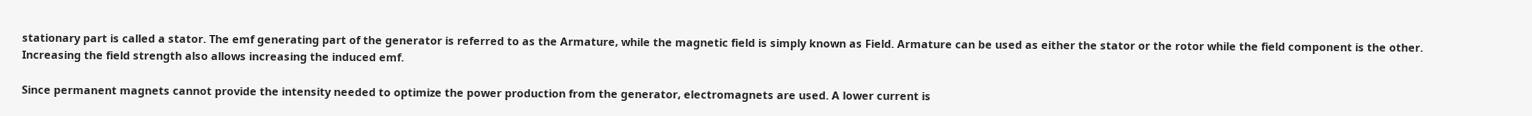stationary part is called a stator. The emf generating part of the generator is referred to as the Armature, while the magnetic field is simply known as Field. Armature can be used as either the stator or the rotor while the field component is the other. Increasing the field strength also allows increasing the induced emf.

Since permanent magnets cannot provide the intensity needed to optimize the power production from the generator, electromagnets are used. A lower current is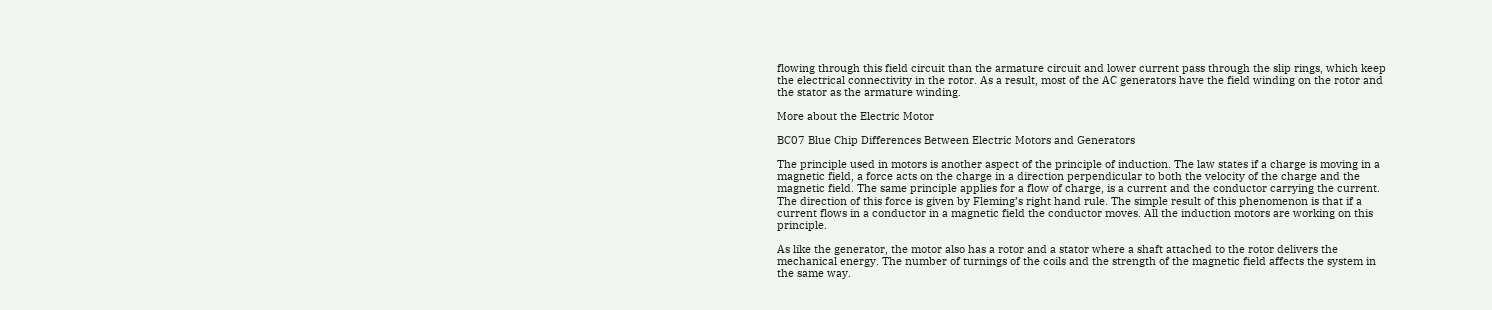flowing through this field circuit than the armature circuit and lower current pass through the slip rings, which keep the electrical connectivity in the rotor. As a result, most of the AC generators have the field winding on the rotor and the stator as the armature winding.

More about the Electric Motor

BC07 Blue Chip Differences Between Electric Motors and Generators

The principle used in motors is another aspect of the principle of induction. The law states if a charge is moving in a magnetic field, a force acts on the charge in a direction perpendicular to both the velocity of the charge and the magnetic field. The same principle applies for a flow of charge, is a current and the conductor carrying the current. The direction of this force is given by Fleming’s right hand rule. The simple result of this phenomenon is that if a current flows in a conductor in a magnetic field the conductor moves. All the induction motors are working on this principle.

As like the generator, the motor also has a rotor and a stator where a shaft attached to the rotor delivers the mechanical energy. The number of turnings of the coils and the strength of the magnetic field affects the system in the same way.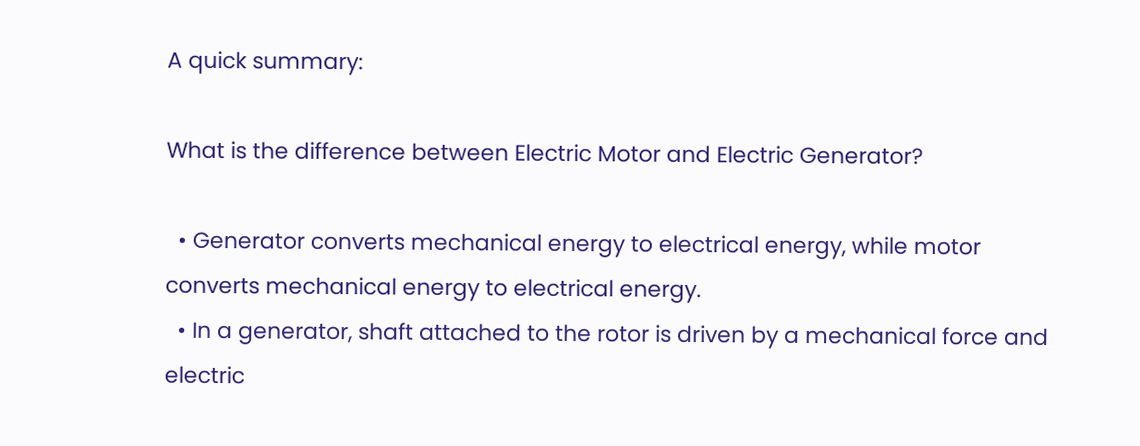A quick summary:

What is the difference between Electric Motor and Electric Generator?

  • Generator converts mechanical energy to electrical energy, while motor converts mechanical energy to electrical energy.
  • In a generator, shaft attached to the rotor is driven by a mechanical force and electric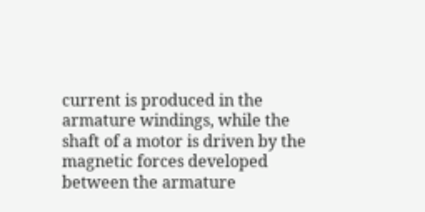current is produced in the armature windings, while the shaft of a motor is driven by the magnetic forces developed between the armature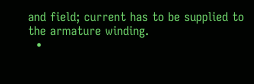and field; current has to be supplied to the armature winding.
  •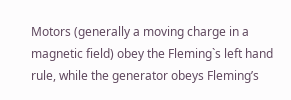Motors (generally a moving charge in a magnetic field) obey the Fleming`s left hand rule, while the generator obeys Fleming’s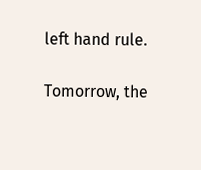left hand rule.

Tomorrow, the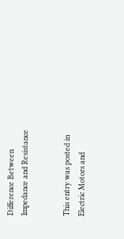Difference Between Impedance and Resistance


This entry was posted in Electric Motors and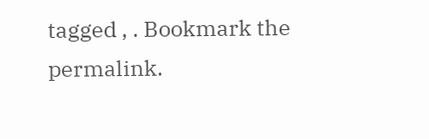tagged , . Bookmark the permalink.